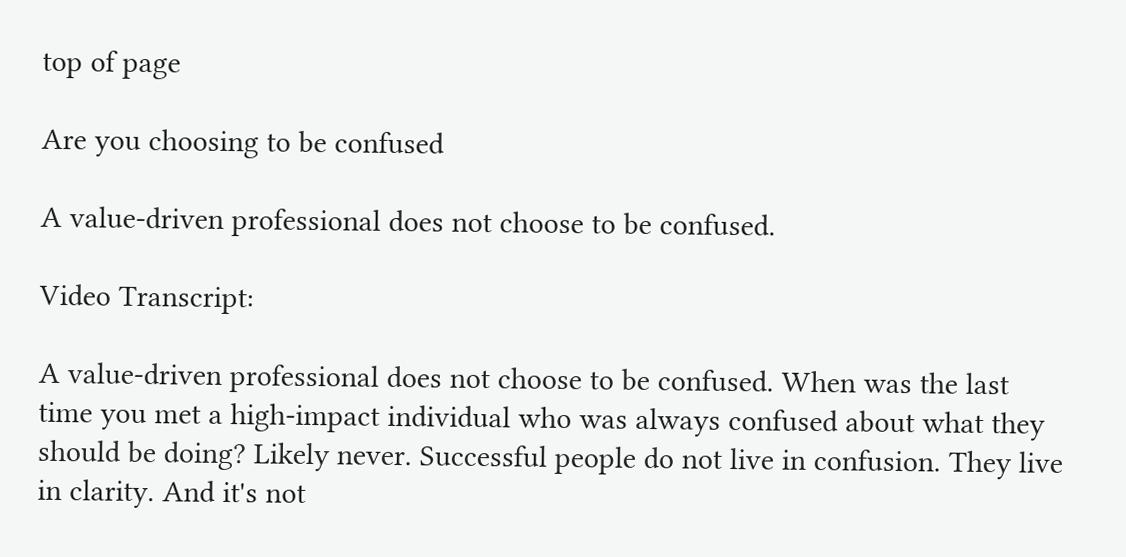top of page

Are you choosing to be confused

A value-driven professional does not choose to be confused.

Video Transcript:

A value-driven professional does not choose to be confused. When was the last time you met a high-impact individual who was always confused about what they should be doing? Likely never. Successful people do not live in confusion. They live in clarity. And it's not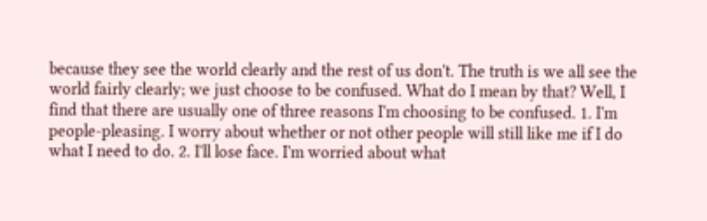because they see the world clearly and the rest of us don't. The truth is we all see the world fairly clearly; we just choose to be confused. What do I mean by that? Well, I find that there are usually one of three reasons I'm choosing to be confused. 1. I'm people-pleasing. I worry about whether or not other people will still like me if I do what I need to do. 2. I'll lose face. I'm worried about what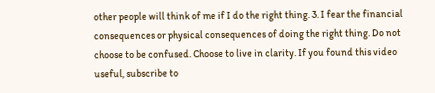other people will think of me if I do the right thing. 3. I fear the financial consequences or physical consequences of doing the right thing. Do not choose to be confused. Choose to live in clarity. If you found this video useful, subscribe to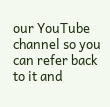our YouTube channel so you can refer back to it and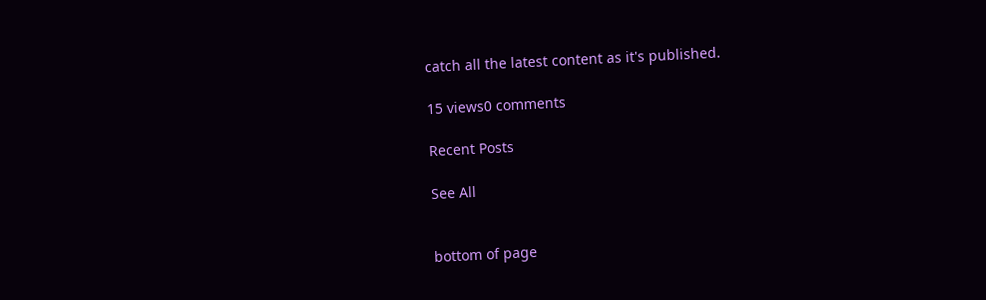catch all the latest content as it's published.

15 views0 comments

Recent Posts

See All


bottom of page